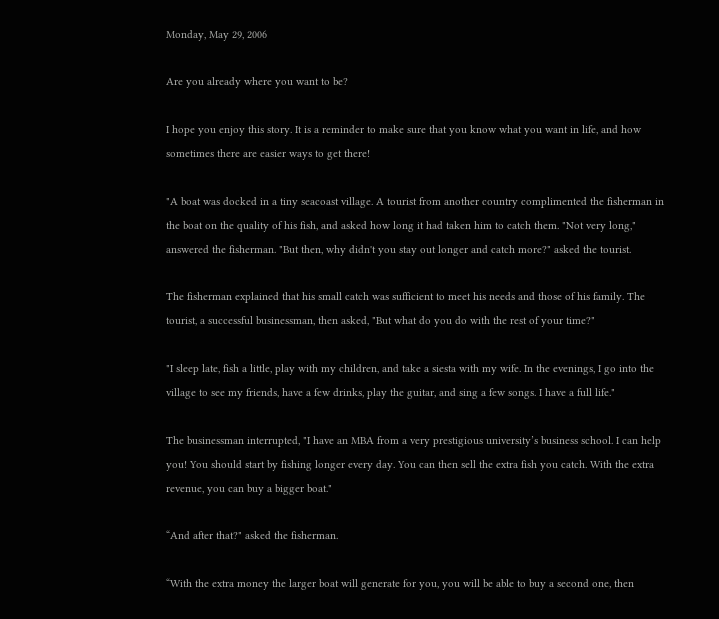Monday, May 29, 2006

Are you already where you want to be?

I hope you enjoy this story. It is a reminder to make sure that you know what you want in life, and how sometimes there are easier ways to get there!

"A boat was docked in a tiny seacoast village. A tourist from another country complimented the fisherman in the boat on the quality of his fish, and asked how long it had taken him to catch them. "Not very long," answered the fisherman. "But then, why didn't you stay out longer and catch more?" asked the tourist.

The fisherman explained that his small catch was sufficient to meet his needs and those of his family. The tourist, a successful businessman, then asked, "But what do you do with the rest of your time?"

"I sleep late, fish a little, play with my children, and take a siesta with my wife. In the evenings, I go into the village to see my friends, have a few drinks, play the guitar, and sing a few songs. I have a full life."

The businessman interrupted, "I have an MBA from a very prestigious university’s business school. I can help you! You should start by fishing longer every day. You can then sell the extra fish you catch. With the extra revenue, you can buy a bigger boat."

“And after that?" asked the fisherman.

“With the extra money the larger boat will generate for you, you will be able to buy a second one, then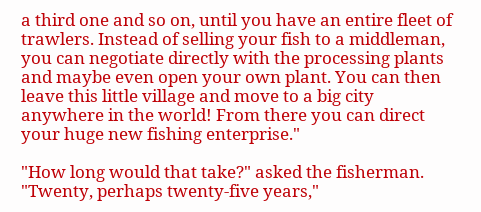a third one and so on, until you have an entire fleet of trawlers. Instead of selling your fish to a middleman, you can negotiate directly with the processing plants and maybe even open your own plant. You can then leave this little village and move to a big city anywhere in the world! From there you can direct your huge new fishing enterprise."

"How long would that take?" asked the fisherman. "Twenty, perhaps twenty-five years,"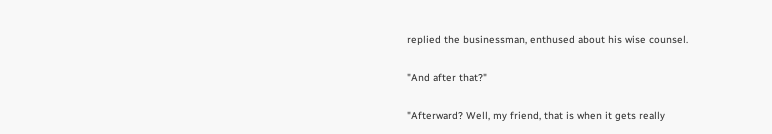replied the businessman, enthused about his wise counsel.

"And after that?"

"Afterward? Well, my friend, that is when it gets really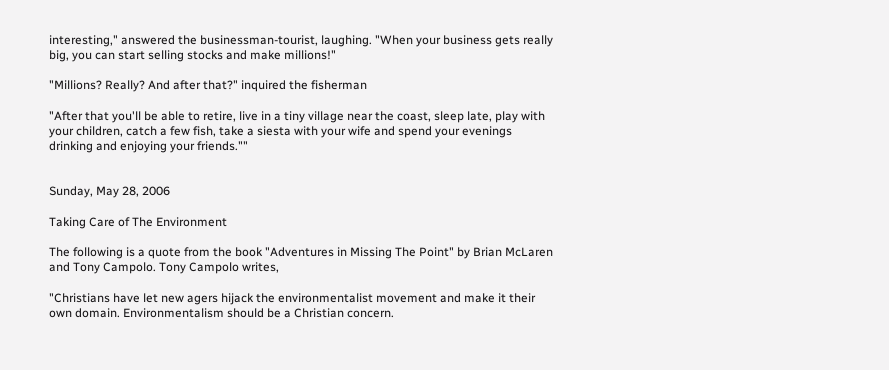interesting," answered the businessman-tourist, laughing. "When your business gets really big, you can start selling stocks and make millions!"

"Millions? Really? And after that?" inquired the fisherman

"After that you'll be able to retire, live in a tiny village near the coast, sleep late, play with your children, catch a few fish, take a siesta with your wife and spend your evenings drinking and enjoying your friends.""


Sunday, May 28, 2006

Taking Care of The Environment

The following is a quote from the book "Adventures in Missing The Point" by Brian McLaren and Tony Campolo. Tony Campolo writes,

"Christians have let new agers hijack the environmentalist movement and make it their own domain. Environmentalism should be a Christian concern.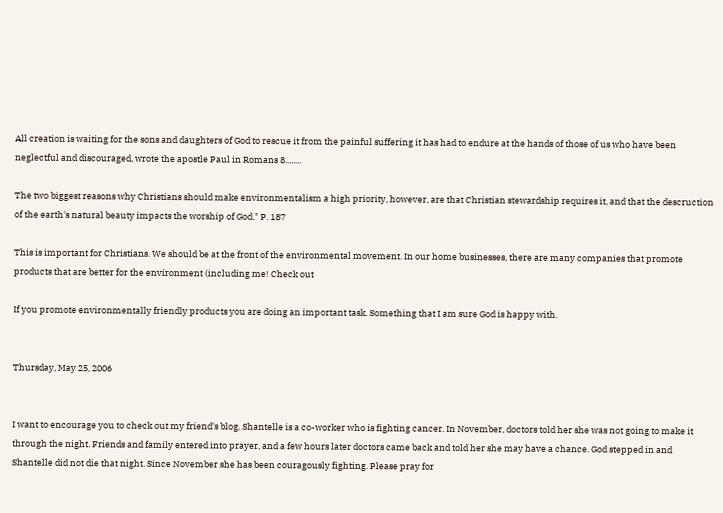All creation is waiting for the sons and daughters of God to rescue it from the painful suffering it has had to endure at the hands of those of us who have been neglectful and discouraged, wrote the apostle Paul in Romans 8........

The two biggest reasons why Christians should make environmentalism a high priority, however, are that Christian stewardship requires it, and that the descruction of the earth's natural beauty impacts the worship of God." P. 187

This is important for Christians. We should be at the front of the environmental movement. In our home businesses, there are many companies that promote products that are better for the environment (including me! Check out

If you promote environmentally friendly products you are doing an important task. Something that I am sure God is happy with.


Thursday, May 25, 2006


I want to encourage you to check out my friend's blog. Shantelle is a co-worker who is fighting cancer. In November, doctors told her she was not going to make it through the night. Friends and family entered into prayer, and a few hours later doctors came back and told her she may have a chance. God stepped in and Shantelle did not die that night. Since November she has been couragously fighting. Please pray for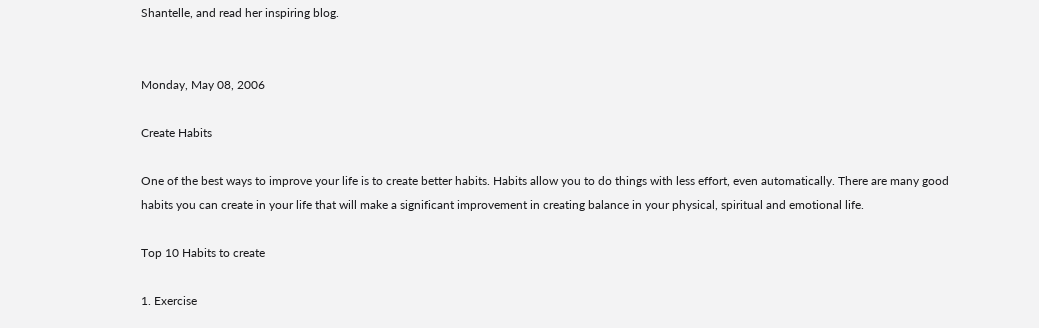Shantelle, and read her inspiring blog.


Monday, May 08, 2006

Create Habits

One of the best ways to improve your life is to create better habits. Habits allow you to do things with less effort, even automatically. There are many good habits you can create in your life that will make a significant improvement in creating balance in your physical, spiritual and emotional life.

Top 10 Habits to create

1. Exercise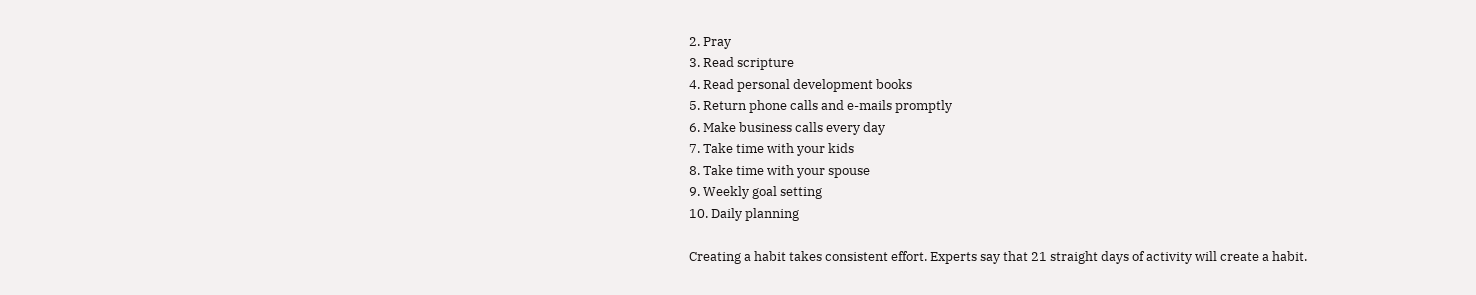2. Pray
3. Read scripture
4. Read personal development books
5. Return phone calls and e-mails promptly
6. Make business calls every day
7. Take time with your kids
8. Take time with your spouse
9. Weekly goal setting
10. Daily planning

Creating a habit takes consistent effort. Experts say that 21 straight days of activity will create a habit.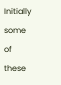Initially some of these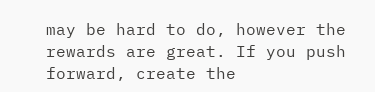may be hard to do, however the rewards are great. If you push forward, create the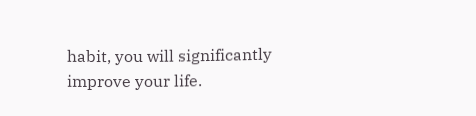habit, you will significantly improve your life.